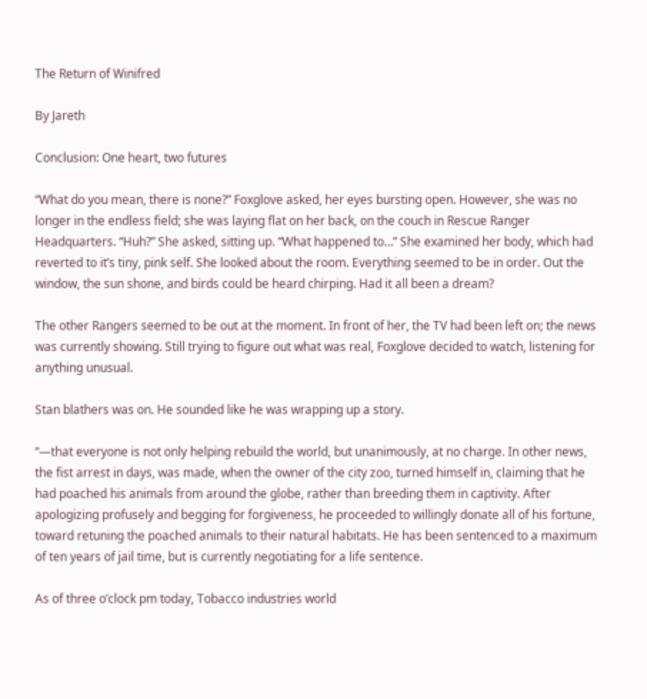The Return of Winifred

By Jareth

Conclusion: One heart, two futures

“What do you mean, there is none?” Foxglove asked, her eyes bursting open. However, she was no longer in the endless field; she was laying flat on her back, on the couch in Rescue Ranger Headquarters. “Huh?” She asked, sitting up. “What happened to…” She examined her body, which had reverted to it’s tiny, pink self. She looked about the room. Everything seemed to be in order. Out the window, the sun shone, and birds could be heard chirping. Had it all been a dream?

The other Rangers seemed to be out at the moment. In front of her, the TV had been left on; the news was currently showing. Still trying to figure out what was real, Foxglove decided to watch, listening for anything unusual.

Stan blathers was on. He sounded like he was wrapping up a story.

“—that everyone is not only helping rebuild the world, but unanimously, at no charge. In other news, the fist arrest in days, was made, when the owner of the city zoo, turned himself in, claiming that he had poached his animals from around the globe, rather than breeding them in captivity. After apologizing profusely and begging for forgiveness, he proceeded to willingly donate all of his fortune, toward retuning the poached animals to their natural habitats. He has been sentenced to a maximum of ten years of jail time, but is currently negotiating for a life sentence.

As of three o’clock pm today, Tobacco industries world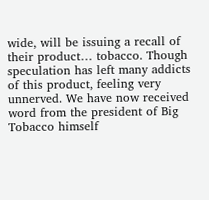wide, will be issuing a recall of their product… tobacco. Though speculation has left many addicts of this product, feeling very unnerved. We have now received word from the president of Big Tobacco himself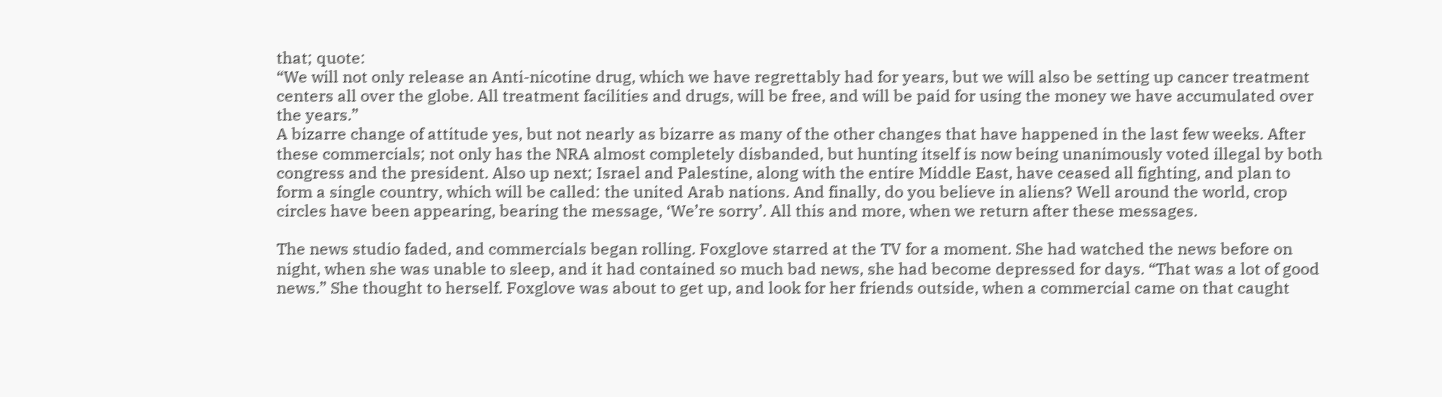that; quote:
“We will not only release an Anti-nicotine drug, which we have regrettably had for years, but we will also be setting up cancer treatment centers all over the globe. All treatment facilities and drugs, will be free, and will be paid for using the money we have accumulated over the years.”
A bizarre change of attitude yes, but not nearly as bizarre as many of the other changes that have happened in the last few weeks. After these commercials; not only has the NRA almost completely disbanded, but hunting itself is now being unanimously voted illegal by both congress and the president. Also up next; Israel and Palestine, along with the entire Middle East, have ceased all fighting, and plan to form a single country, which will be called: the united Arab nations. And finally, do you believe in aliens? Well around the world, crop circles have been appearing, bearing the message, ‘We’re sorry’. All this and more, when we return after these messages.

The news studio faded, and commercials began rolling. Foxglove starred at the TV for a moment. She had watched the news before on night, when she was unable to sleep, and it had contained so much bad news, she had become depressed for days. “That was a lot of good news.” She thought to herself. Foxglove was about to get up, and look for her friends outside, when a commercial came on that caught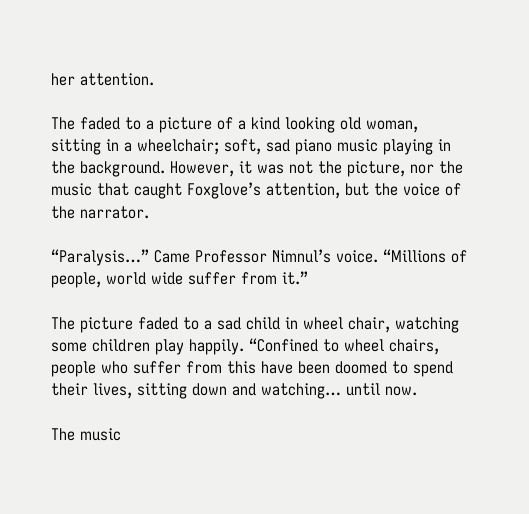her attention.

The faded to a picture of a kind looking old woman, sitting in a wheelchair; soft, sad piano music playing in the background. However, it was not the picture, nor the music that caught Foxglove’s attention, but the voice of the narrator.

“Paralysis…” Came Professor Nimnul’s voice. “Millions of people, world wide suffer from it.”

The picture faded to a sad child in wheel chair, watching some children play happily. “Confined to wheel chairs, people who suffer from this have been doomed to spend their lives, sitting down and watching… until now.

The music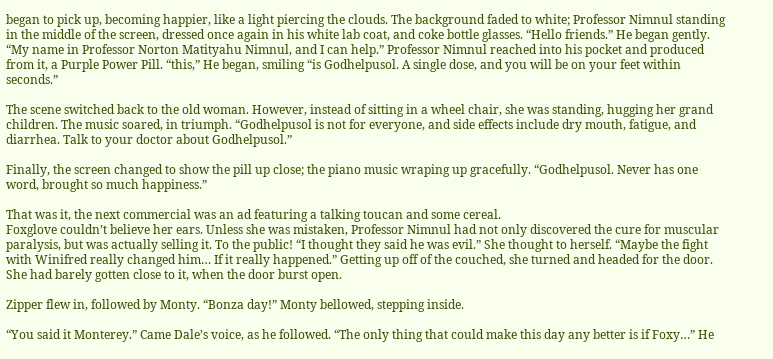began to pick up, becoming happier, like a light piercing the clouds. The background faded to white; Professor Nimnul standing in the middle of the screen, dressed once again in his white lab coat, and coke bottle glasses. “Hello friends.” He began gently. “My name in Professor Norton Matityahu Nimnul, and I can help.” Professor Nimnul reached into his pocket and produced from it, a Purple Power Pill. “this,” He began, smiling “is Godhelpusol. A single dose, and you will be on your feet within seconds.”

The scene switched back to the old woman. However, instead of sitting in a wheel chair, she was standing, hugging her grand children. The music soared, in triumph. “Godhelpusol is not for everyone, and side effects include dry mouth, fatigue, and diarrhea. Talk to your doctor about Godhelpusol.”

Finally, the screen changed to show the pill up close; the piano music wraping up gracefully. “Godhelpusol. Never has one word, brought so much happiness.”

That was it, the next commercial was an ad featuring a talking toucan and some cereal.
Foxglove couldn’t believe her ears. Unless she was mistaken, Professor Nimnul had not only discovered the cure for muscular paralysis, but was actually selling it. To the public! “I thought they said he was evil.” She thought to herself. “Maybe the fight with Winifred really changed him… If it really happened.” Getting up off of the couched, she turned and headed for the door. She had barely gotten close to it, when the door burst open.

Zipper flew in, followed by Monty. “Bonza day!” Monty bellowed, stepping inside.

“You said it Monterey.” Came Dale’s voice, as he followed. “The only thing that could make this day any better is if Foxy…” He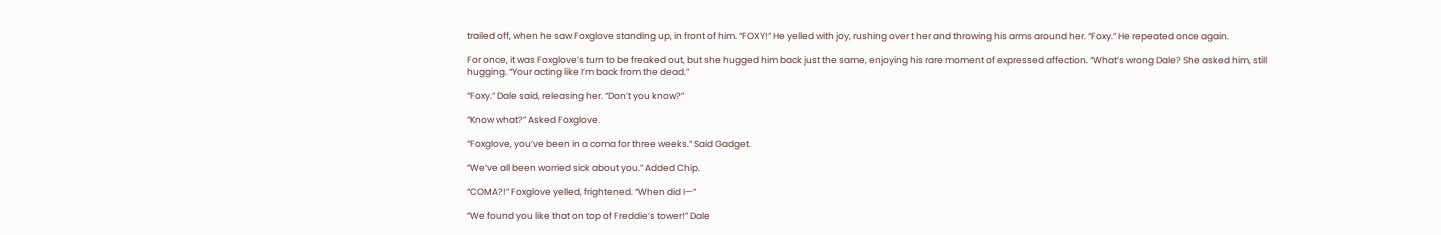trailed off, when he saw Foxglove standing up, in front of him. “FOXY!” He yelled with joy, rushing over t her and throwing his arms around her. “Foxy.” He repeated once again.

For once, it was Foxglove’s turn to be freaked out, but she hugged him back just the same, enjoying his rare moment of expressed affection. “What’s wrong Dale? She asked him, still hugging. “Your acting like I’m back from the dead.”

“Foxy.” Dale said, releasing her. “Don’t you know?”

“Know what?” Asked Foxglove.

“Foxglove, you’ve been in a coma for three weeks.” Said Gadget.

“We’ve all been worried sick about you.” Added Chip.

“COMA?!” Foxglove yelled, frightened. “When did I—”

“We found you like that on top of Freddie’s tower!” Dale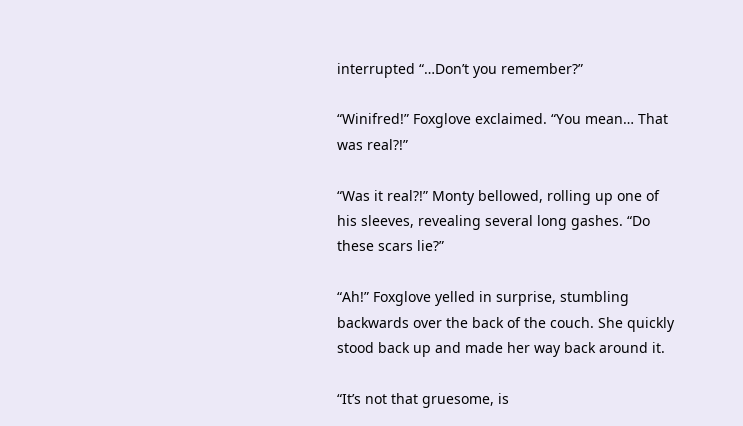interrupted “…Don’t you remember?”

“Winifred!” Foxglove exclaimed. “You mean… That was real?!”

“Was it real?!” Monty bellowed, rolling up one of his sleeves, revealing several long gashes. “Do these scars lie?”

“Ah!” Foxglove yelled in surprise, stumbling backwards over the back of the couch. She quickly stood back up and made her way back around it.

“It’s not that gruesome, is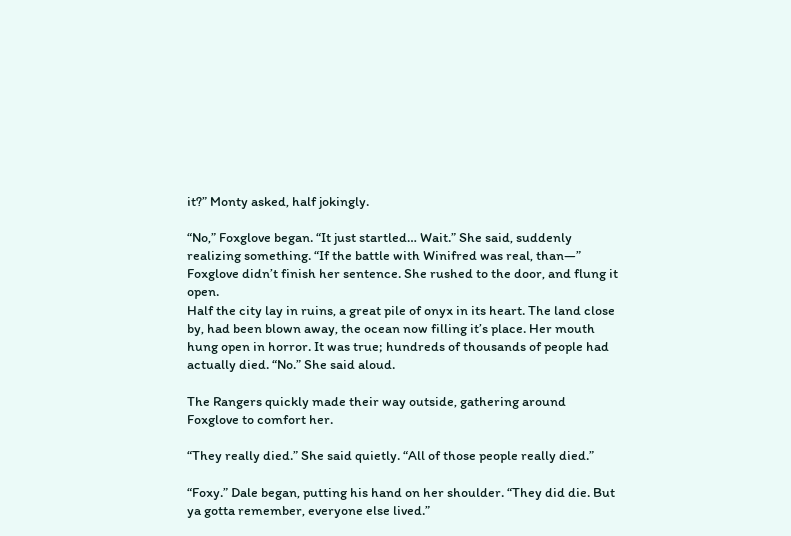it?” Monty asked, half jokingly.

“No,” Foxglove began. “It just startled… Wait.” She said, suddenly realizing something. “If the battle with Winifred was real, than—” Foxglove didn’t finish her sentence. She rushed to the door, and flung it open.
Half the city lay in ruins, a great pile of onyx in its heart. The land close by, had been blown away, the ocean now filling it’s place. Her mouth hung open in horror. It was true; hundreds of thousands of people had actually died. “No.” She said aloud.

The Rangers quickly made their way outside, gathering around Foxglove to comfort her.

“They really died.” She said quietly. “All of those people really died.”

“Foxy.” Dale began, putting his hand on her shoulder. “They did die. But ya gotta remember, everyone else lived.”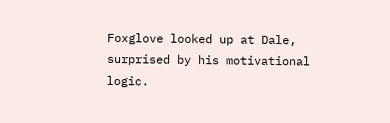Foxglove looked up at Dale, surprised by his motivational logic.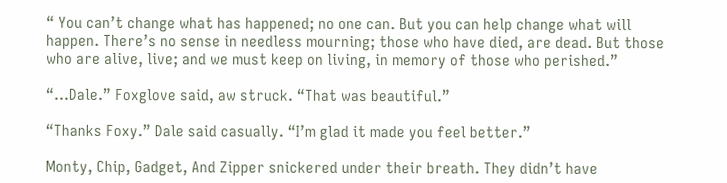“ You can’t change what has happened; no one can. But you can help change what will happen. There’s no sense in needless mourning; those who have died, are dead. But those who are alive, live; and we must keep on living, in memory of those who perished.”

“…Dale.” Foxglove said, aw struck. “That was beautiful.”

“Thanks Foxy.” Dale said casually. “I’m glad it made you feel better.”

Monty, Chip, Gadget, And Zipper snickered under their breath. They didn’t have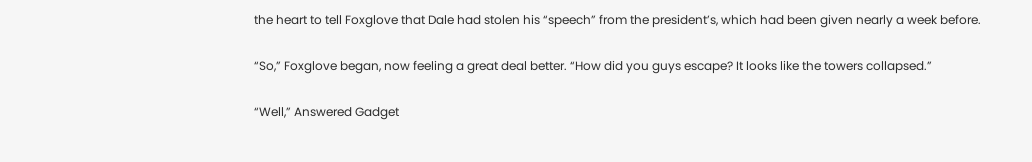the heart to tell Foxglove that Dale had stolen his “speech” from the president’s, which had been given nearly a week before.

“So,” Foxglove began, now feeling a great deal better. “How did you guys escape? It looks like the towers collapsed.”

“Well,” Answered Gadget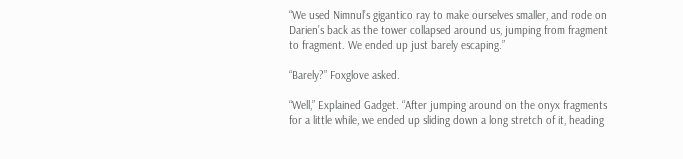“We used Nimnul’s gigantico ray to make ourselves smaller, and rode on Darien’s back as the tower collapsed around us, jumping from fragment to fragment. We ended up just barely escaping.”

“Barely?” Foxglove asked.

“Well,” Explained Gadget. “After jumping around on the onyx fragments for a little while, we ended up sliding down a long stretch of it, heading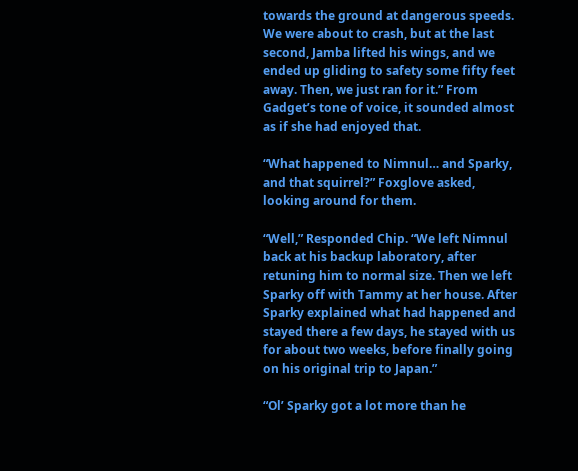towards the ground at dangerous speeds. We were about to crash, but at the last second, Jamba lifted his wings, and we ended up gliding to safety some fifty feet away. Then, we just ran for it.” From Gadget’s tone of voice, it sounded almost as if she had enjoyed that.

“What happened to Nimnul… and Sparky, and that squirrel?” Foxglove asked, looking around for them.

“Well,” Responded Chip. “We left Nimnul back at his backup laboratory, after retuning him to normal size. Then we left Sparky off with Tammy at her house. After Sparky explained what had happened and stayed there a few days, he stayed with us for about two weeks, before finally going on his original trip to Japan.”

“Ol’ Sparky got a lot more than he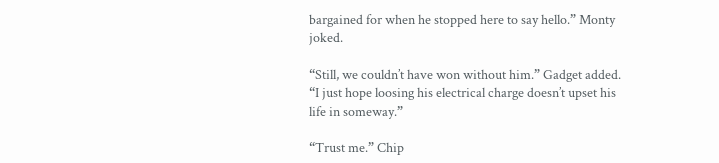bargained for when he stopped here to say hello.” Monty joked.

“Still, we couldn’t have won without him.” Gadget added. “I just hope loosing his electrical charge doesn’t upset his life in someway.”

“Trust me.” Chip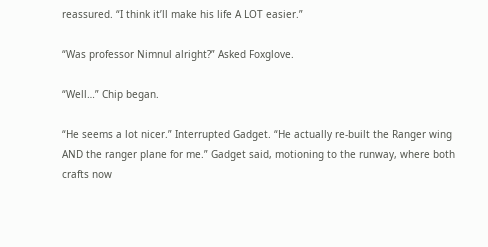reassured. “I think it’ll make his life A LOT easier.”

“Was professor Nimnul alright?” Asked Foxglove.

“Well…” Chip began.

“He seems a lot nicer.” Interrupted Gadget. “He actually re-built the Ranger wing AND the ranger plane for me.” Gadget said, motioning to the runway, where both crafts now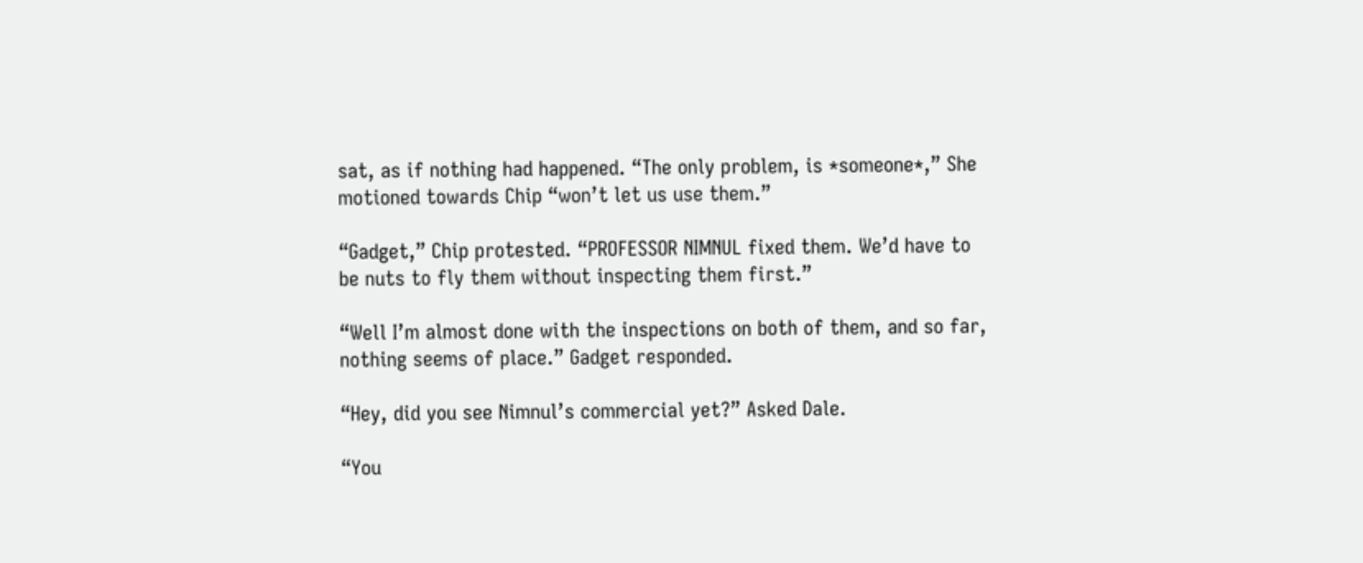sat, as if nothing had happened. “The only problem, is *someone*,” She motioned towards Chip “won’t let us use them.”

“Gadget,” Chip protested. “PROFESSOR NIMNUL fixed them. We’d have to be nuts to fly them without inspecting them first.”

“Well I’m almost done with the inspections on both of them, and so far, nothing seems of place.” Gadget responded.

“Hey, did you see Nimnul’s commercial yet?” Asked Dale.

“You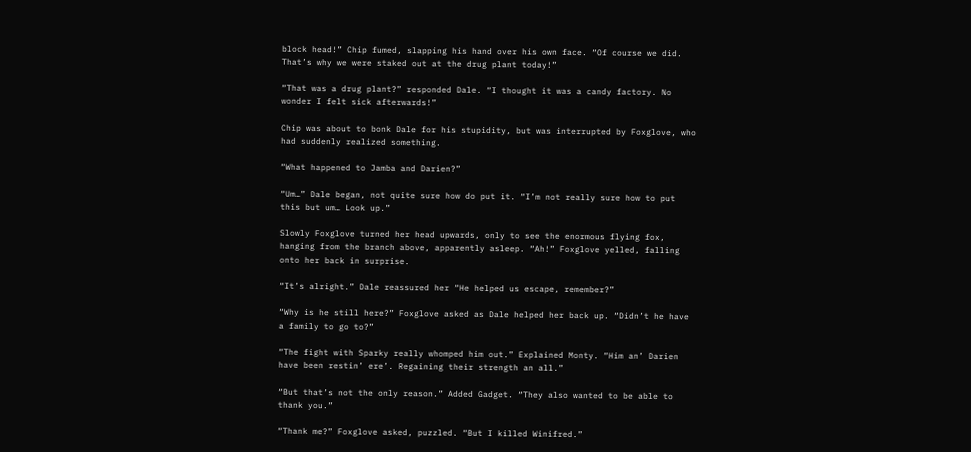block head!” Chip fumed, slapping his hand over his own face. “Of course we did. That’s why we were staked out at the drug plant today!”

“That was a drug plant?” responded Dale. “I thought it was a candy factory. No wonder I felt sick afterwards!”

Chip was about to bonk Dale for his stupidity, but was interrupted by Foxglove, who had suddenly realized something.

“What happened to Jamba and Darien?”

“Um…” Dale began, not quite sure how do put it. “I’m not really sure how to put this but um… Look up.”

Slowly Foxglove turned her head upwards, only to see the enormous flying fox, hanging from the branch above, apparently asleep. “Ah!” Foxglove yelled, falling onto her back in surprise.

“It’s alright.” Dale reassured her “He helped us escape, remember?”

“Why is he still here?” Foxglove asked as Dale helped her back up. “Didn’t he have a family to go to?”

“The fight with Sparky really whomped him out.” Explained Monty. “Him an’ Darien have been restin’ ere’. Regaining their strength an all.”

“But that’s not the only reason.” Added Gadget. “They also wanted to be able to thank you.”

“Thank me?” Foxglove asked, puzzled. “But I killed Winifred.”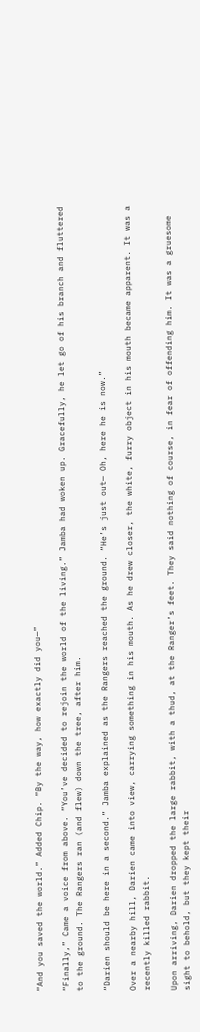“And you saved the world.” Added Chip. “By the way, how exactly did you—”

“Finally,” Came a voice from above. “You’ve decided to rejoin the world of the living.” Jamba had woken up. Gracefully, he let go of his branch and fluttered to the ground. The Rangers ran (and flew) down the tree, after him.

“Darien should be here in a second.” Jamba explained as the Rangers reached the ground. “He’s just out— Oh, here he is now.”

Over a nearby hill, Darien came into view, carrying something in his mouth. As he drew closer, the white, furry object in his mouth became apparent. It was a recently killed rabbit.

Upon arriving, Darien dropped the large rabbit, with a thud, at the Ranger’s feet. They said nothing of course, in fear of offending him. It was a gruesome sight to behold, but they kept their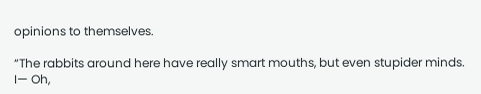opinions to themselves.

“The rabbits around here have really smart mouths, but even stupider minds. I— Oh,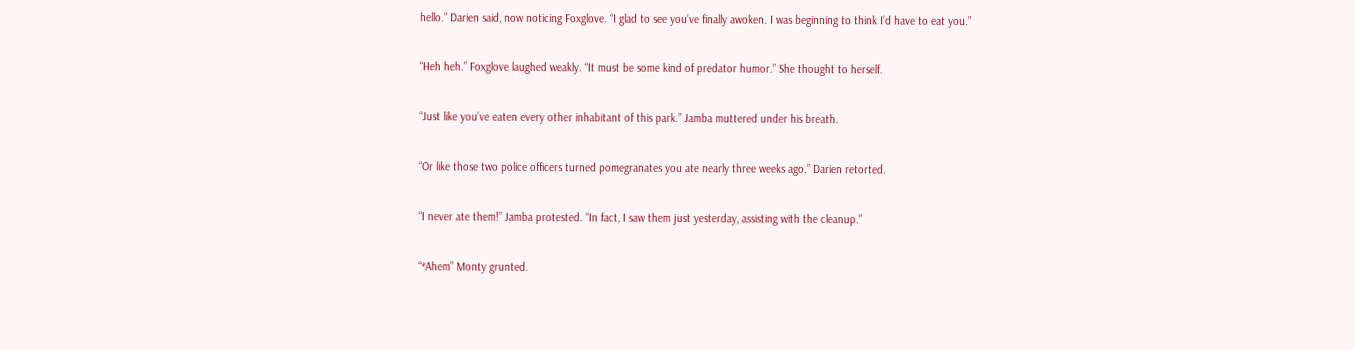hello.” Darien said, now noticing Foxglove. “I glad to see you’ve finally awoken. I was beginning to think I’d have to eat you.”

“Heh heh.” Foxglove laughed weakly. “It must be some kind of predator humor.” She thought to herself.

“Just like you’ve eaten every other inhabitant of this park.” Jamba muttered under his breath.

“Or like those two police officers turned pomegranates you ate nearly three weeks ago.” Darien retorted.

“I never ate them!” Jamba protested. “In fact, I saw them just yesterday, assisting with the cleanup.”

“*Ahem” Monty grunted.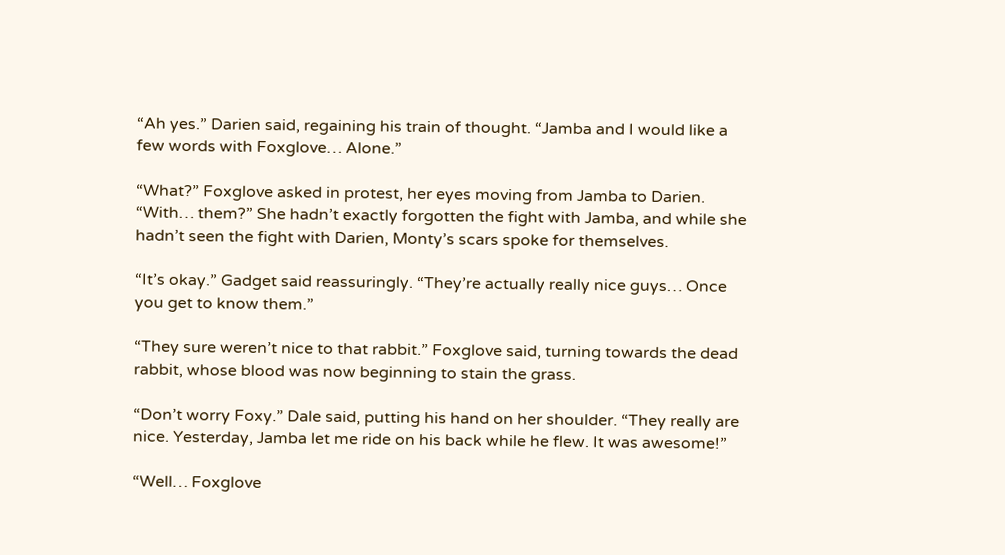“Ah yes.” Darien said, regaining his train of thought. “Jamba and I would like a few words with Foxglove… Alone.”

“What?” Foxglove asked in protest, her eyes moving from Jamba to Darien. “With… them?” She hadn’t exactly forgotten the fight with Jamba, and while she hadn’t seen the fight with Darien, Monty’s scars spoke for themselves.

“It’s okay.” Gadget said reassuringly. “They’re actually really nice guys… Once you get to know them.”

“They sure weren’t nice to that rabbit.” Foxglove said, turning towards the dead rabbit, whose blood was now beginning to stain the grass.

“Don’t worry Foxy.” Dale said, putting his hand on her shoulder. “They really are nice. Yesterday, Jamba let me ride on his back while he flew. It was awesome!”

“Well… Foxglove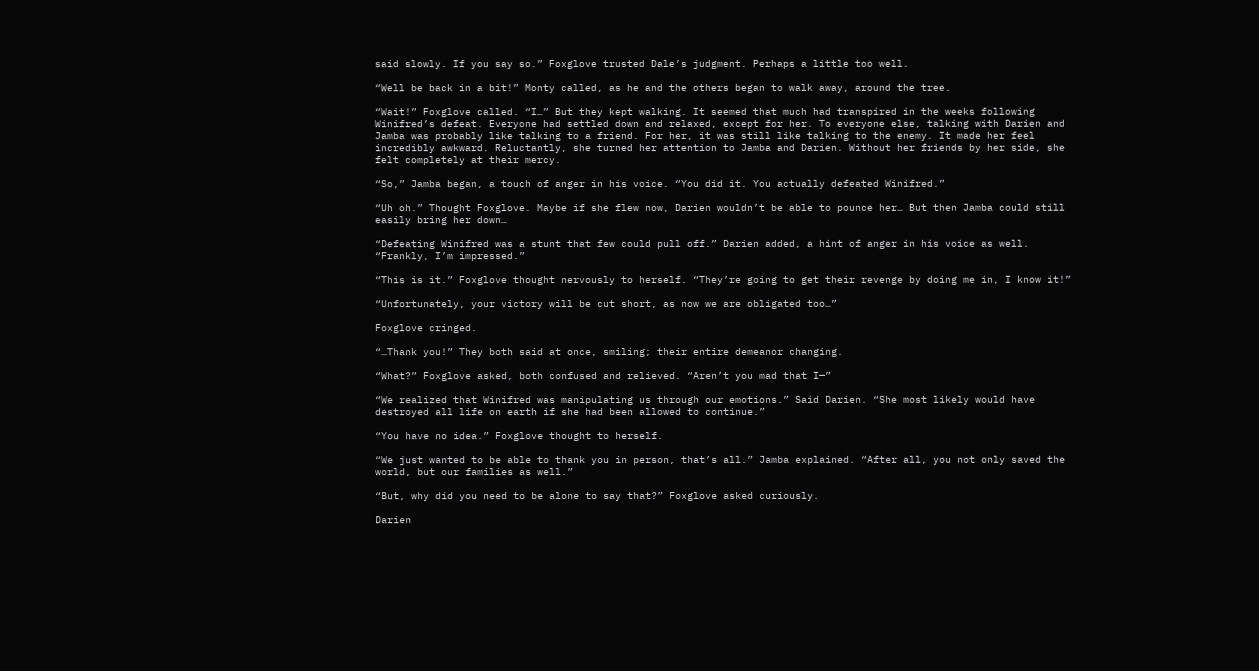said slowly. If you say so.” Foxglove trusted Dale’s judgment. Perhaps a little too well.

“Well be back in a bit!” Monty called, as he and the others began to walk away, around the tree.

“Wait!” Foxglove called. “I…” But they kept walking. It seemed that much had transpired in the weeks following Winifred’s defeat. Everyone had settled down and relaxed, except for her. To everyone else, talking with Darien and Jamba was probably like talking to a friend. For her, it was still like talking to the enemy. It made her feel incredibly awkward. Reluctantly, she turned her attention to Jamba and Darien. Without her friends by her side, she felt completely at their mercy.

“So,” Jamba began, a touch of anger in his voice. “You did it. You actually defeated Winifred.”

“Uh oh.” Thought Foxglove. Maybe if she flew now, Darien wouldn’t be able to pounce her… But then Jamba could still easily bring her down…

“Defeating Winifred was a stunt that few could pull off.” Darien added, a hint of anger in his voice as well. “Frankly, I’m impressed.”

“This is it.” Foxglove thought nervously to herself. “They’re going to get their revenge by doing me in, I know it!”

“Unfortunately, your victory will be cut short, as now we are obligated too…”

Foxglove cringed.

“…Thank you!” They both said at once, smiling; their entire demeanor changing.

“What?” Foxglove asked, both confused and relieved. “Aren’t you mad that I—”

“We realized that Winifred was manipulating us through our emotions.” Said Darien. “She most likely would have destroyed all life on earth if she had been allowed to continue.”

“You have no idea.” Foxglove thought to herself.

“We just wanted to be able to thank you in person, that’s all.” Jamba explained. “After all, you not only saved the world, but our families as well.”

“But, why did you need to be alone to say that?” Foxglove asked curiously.

Darien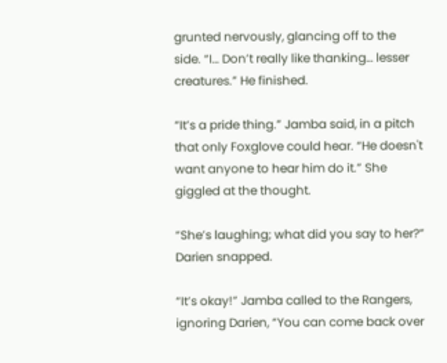grunted nervously, glancing off to the side. “I… Don’t really like thanking… lesser creatures.” He finished.

“It’s a pride thing.” Jamba said, in a pitch that only Foxglove could hear. “He doesn't want anyone to hear him do it.” She giggled at the thought.

“She’s laughing; what did you say to her?” Darien snapped.

“It’s okay!” Jamba called to the Rangers, ignoring Darien, “You can come back over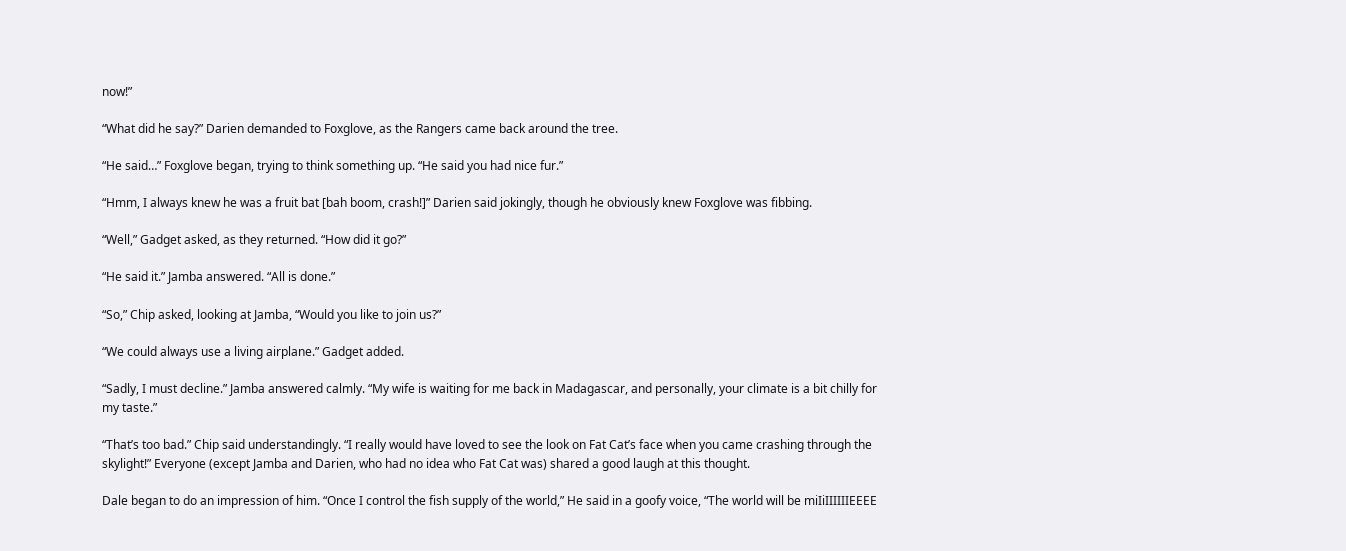now!”

“What did he say?” Darien demanded to Foxglove, as the Rangers came back around the tree.

“He said…” Foxglove began, trying to think something up. “He said you had nice fur.”

“Hmm, I always knew he was a fruit bat [bah boom, crash!]” Darien said jokingly, though he obviously knew Foxglove was fibbing.

“Well,” Gadget asked, as they returned. “How did it go?”

“He said it.” Jamba answered. “All is done.”

“So,” Chip asked, looking at Jamba, “Would you like to join us?”

“We could always use a living airplane.” Gadget added.

“Sadly, I must decline.” Jamba answered calmly. “My wife is waiting for me back in Madagascar, and personally, your climate is a bit chilly for my taste.”

“That’s too bad.” Chip said understandingly. “I really would have loved to see the look on Fat Cat’s face when you came crashing through the skylight!” Everyone (except Jamba and Darien, who had no idea who Fat Cat was) shared a good laugh at this thought.

Dale began to do an impression of him. “Once I control the fish supply of the world,” He said in a goofy voice, “The world will be miIiIIIIIIEEEE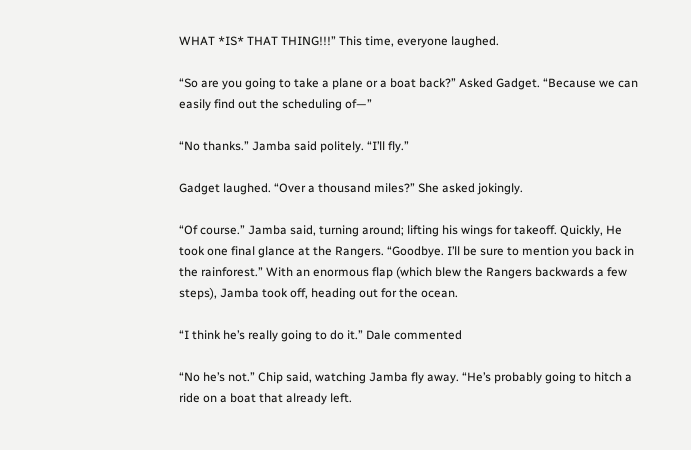WHAT *IS* THAT THING!!!” This time, everyone laughed.

“So are you going to take a plane or a boat back?” Asked Gadget. “Because we can easily find out the scheduling of—”

“No thanks.” Jamba said politely. “I’ll fly.”

Gadget laughed. “Over a thousand miles?” She asked jokingly.

“Of course.” Jamba said, turning around; lifting his wings for takeoff. Quickly, He took one final glance at the Rangers. “Goodbye. I’ll be sure to mention you back in the rainforest.” With an enormous flap (which blew the Rangers backwards a few steps), Jamba took off, heading out for the ocean.

“I think he’s really going to do it.” Dale commented

“No he’s not.” Chip said, watching Jamba fly away. “He’s probably going to hitch a ride on a boat that already left.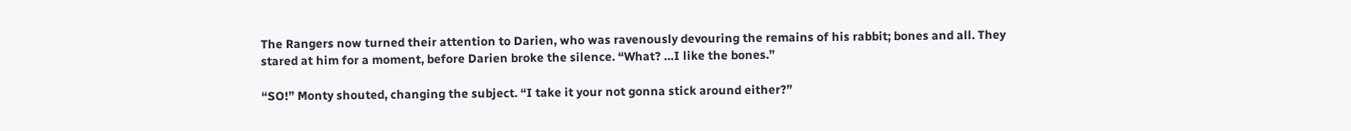The Rangers now turned their attention to Darien, who was ravenously devouring the remains of his rabbit; bones and all. They stared at him for a moment, before Darien broke the silence. “What? …I like the bones.”

“SO!” Monty shouted, changing the subject. “I take it your not gonna stick around either?”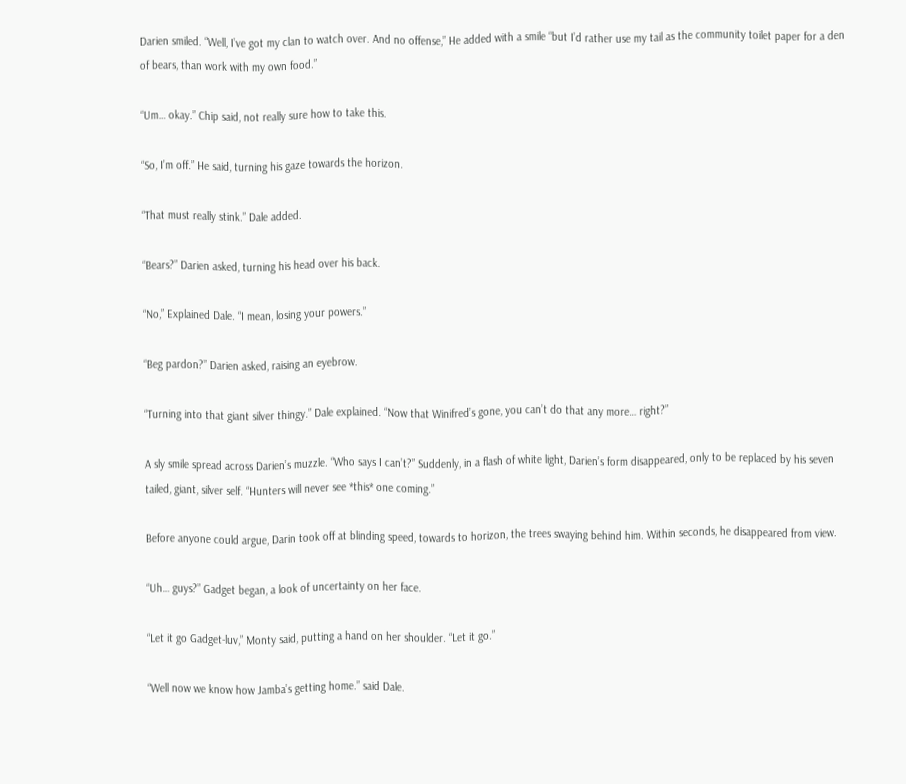Darien smiled. “Well, I’ve got my clan to watch over. And no offense,” He added with a smile “but I’d rather use my tail as the community toilet paper for a den of bears, than work with my own food.”

“Um… okay.” Chip said, not really sure how to take this.

“So, I’m off.” He said, turning his gaze towards the horizon.

“That must really stink.” Dale added.

“Bears?” Darien asked, turning his head over his back.

“No,” Explained Dale. “I mean, losing your powers.”

“Beg pardon?” Darien asked, raising an eyebrow.

“Turning into that giant silver thingy.” Dale explained. “Now that Winifred’s gone, you can’t do that any more… right?”

A sly smile spread across Darien’s muzzle. “Who says I can’t?” Suddenly, in a flash of white light, Darien’s form disappeared, only to be replaced by his seven tailed, giant, silver self. “Hunters will never see *this* one coming.”

Before anyone could argue, Darin took off at blinding speed, towards to horizon, the trees swaying behind him. Within seconds, he disappeared from view.

“Uh… guys?” Gadget began, a look of uncertainty on her face.

“Let it go Gadget-luv,” Monty said, putting a hand on her shoulder. “Let it go.”

“Well now we know how Jamba’s getting home.” said Dale.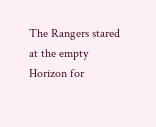The Rangers stared at the empty Horizon for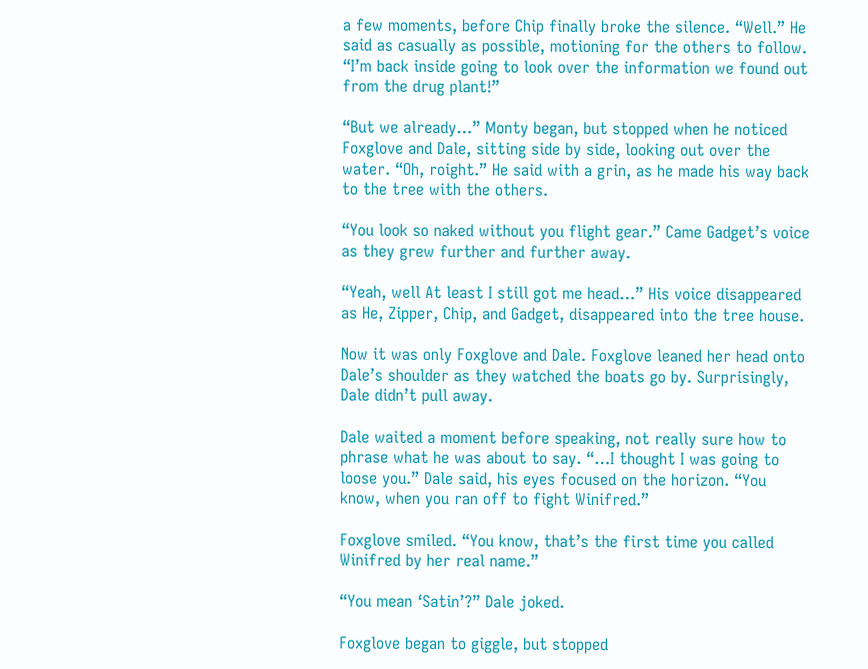a few moments, before Chip finally broke the silence. “Well.” He said as casually as possible, motioning for the others to follow. “I’m back inside going to look over the information we found out from the drug plant!”

“But we already…” Monty began, but stopped when he noticed Foxglove and Dale, sitting side by side, looking out over the water. “Oh, roight.” He said with a grin, as he made his way back to the tree with the others.

“You look so naked without you flight gear.” Came Gadget’s voice as they grew further and further away.

“Yeah, well At least I still got me head…” His voice disappeared as He, Zipper, Chip, and Gadget, disappeared into the tree house.

Now it was only Foxglove and Dale. Foxglove leaned her head onto Dale’s shoulder as they watched the boats go by. Surprisingly, Dale didn’t pull away.

Dale waited a moment before speaking, not really sure how to phrase what he was about to say. “…I thought I was going to loose you.” Dale said, his eyes focused on the horizon. “You know, when you ran off to fight Winifred.”

Foxglove smiled. “You know, that’s the first time you called Winifred by her real name.”

“You mean ‘Satin’?” Dale joked.

Foxglove began to giggle, but stopped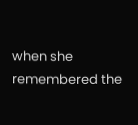when she remembered the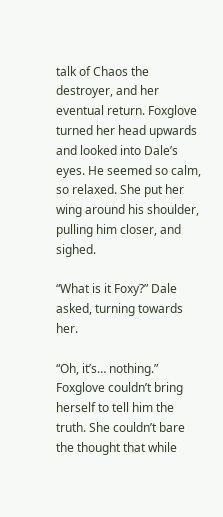talk of Chaos the destroyer, and her eventual return. Foxglove turned her head upwards and looked into Dale’s eyes. He seemed so calm, so relaxed. She put her wing around his shoulder, pulling him closer, and sighed.

“What is it Foxy?” Dale asked, turning towards her.

“Oh, it’s… nothing.” Foxglove couldn’t bring herself to tell him the truth. She couldn’t bare the thought that while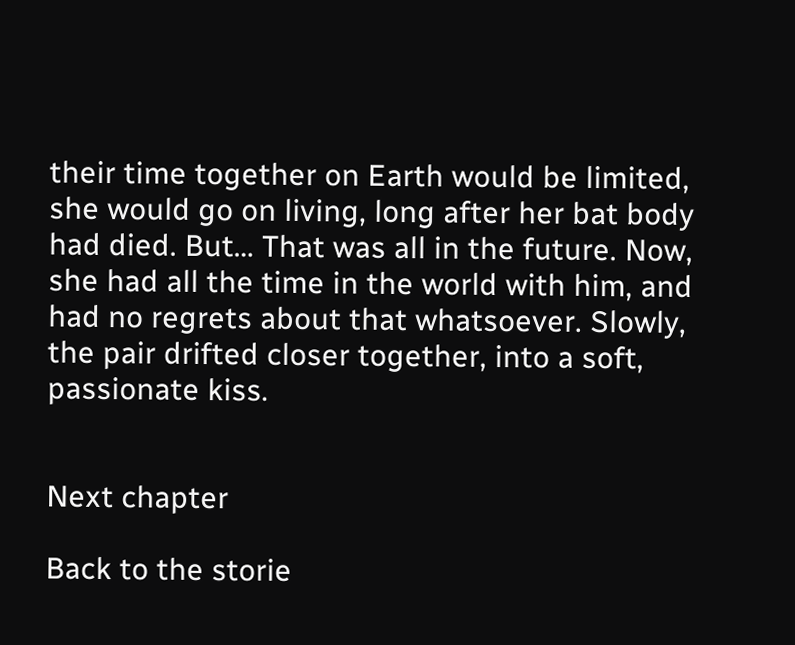their time together on Earth would be limited, she would go on living, long after her bat body had died. But… That was all in the future. Now, she had all the time in the world with him, and had no regrets about that whatsoever. Slowly, the pair drifted closer together, into a soft, passionate kiss.


Next chapter

Back to the storie